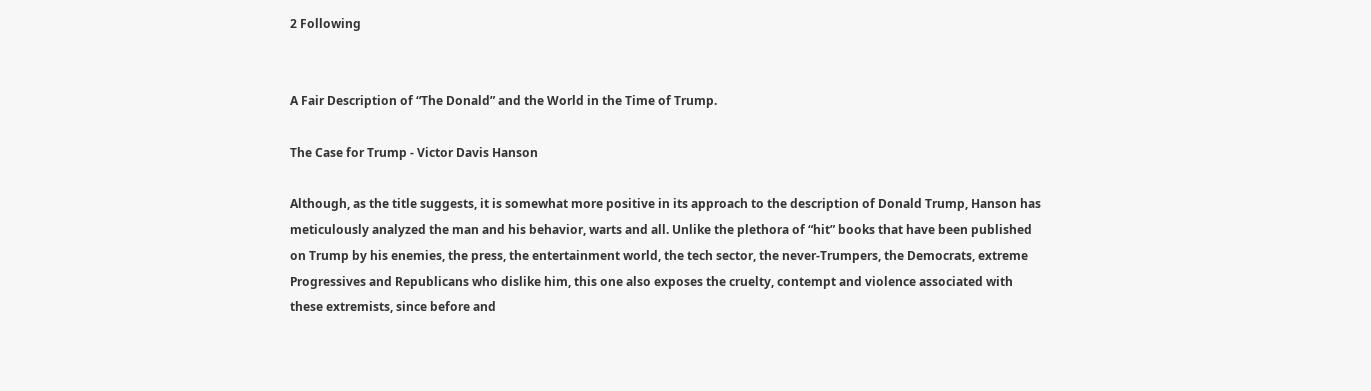2 Following


A Fair Description of “The Donald” and the World in the Time of Trump.

The Case for Trump - Victor Davis Hanson

Although, as the title suggests, it is somewhat more positive in its approach to the description of Donald Trump, Hanson has meticulously analyzed the man and his behavior, warts and all. Unlike the plethora of “hit” books that have been published on Trump by his enemies, the press, the entertainment world, the tech sector, the never-Trumpers, the Democrats, extreme Progressives and Republicans who dislike him, this one also exposes the cruelty, contempt and violence associated with these extremists, since before and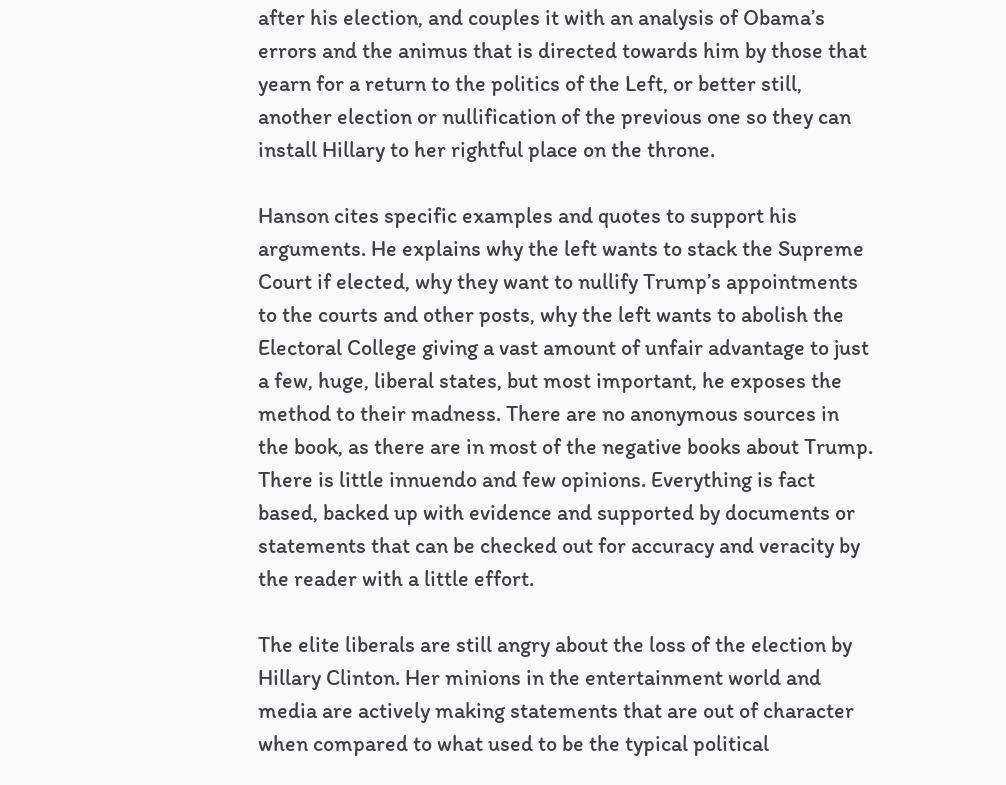after his election, and couples it with an analysis of Obama’s errors and the animus that is directed towards him by those that yearn for a return to the politics of the Left, or better still, another election or nullification of the previous one so they can install Hillary to her rightful place on the throne.

Hanson cites specific examples and quotes to support his arguments. He explains why the left wants to stack the Supreme Court if elected, why they want to nullify Trump’s appointments to the courts and other posts, why the left wants to abolish the Electoral College giving a vast amount of unfair advantage to just a few, huge, liberal states, but most important, he exposes the method to their madness. There are no anonymous sources in the book, as there are in most of the negative books about Trump. There is little innuendo and few opinions. Everything is fact based, backed up with evidence and supported by documents or statements that can be checked out for accuracy and veracity by the reader with a little effort.

The elite liberals are still angry about the loss of the election by Hillary Clinton. Her minions in the entertainment world and media are actively making statements that are out of character when compared to what used to be the typical political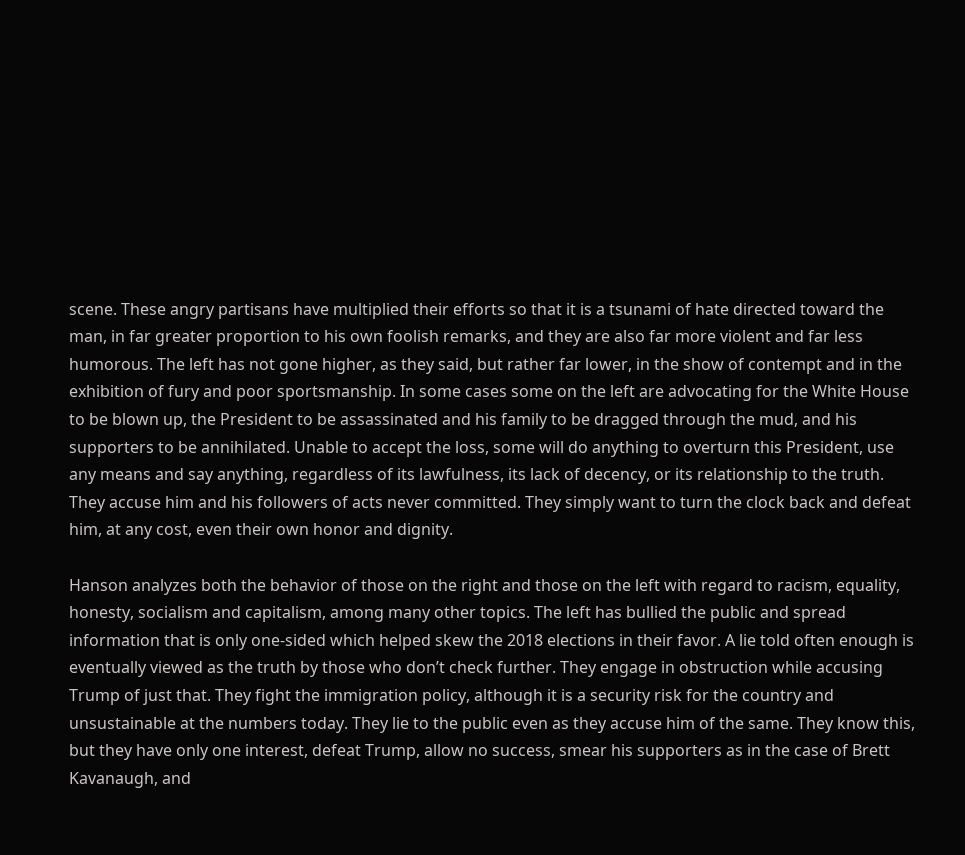scene. These angry partisans have multiplied their efforts so that it is a tsunami of hate directed toward the man, in far greater proportion to his own foolish remarks, and they are also far more violent and far less humorous. The left has not gone higher, as they said, but rather far lower, in the show of contempt and in the exhibition of fury and poor sportsmanship. In some cases some on the left are advocating for the White House to be blown up, the President to be assassinated and his family to be dragged through the mud, and his supporters to be annihilated. Unable to accept the loss, some will do anything to overturn this President, use any means and say anything, regardless of its lawfulness, its lack of decency, or its relationship to the truth. They accuse him and his followers of acts never committed. They simply want to turn the clock back and defeat him, at any cost, even their own honor and dignity.

Hanson analyzes both the behavior of those on the right and those on the left with regard to racism, equality, honesty, socialism and capitalism, among many other topics. The left has bullied the public and spread information that is only one-sided which helped skew the 2018 elections in their favor. A lie told often enough is eventually viewed as the truth by those who don’t check further. They engage in obstruction while accusing Trump of just that. They fight the immigration policy, although it is a security risk for the country and unsustainable at the numbers today. They lie to the public even as they accuse him of the same. They know this, but they have only one interest, defeat Trump, allow no success, smear his supporters as in the case of Brett Kavanaugh, and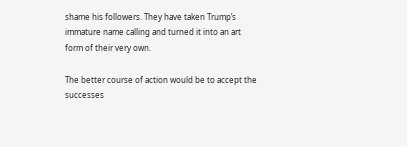shame his followers. They have taken Trump’s immature name calling and turned it into an art form of their very own.

The better course of action would be to accept the successes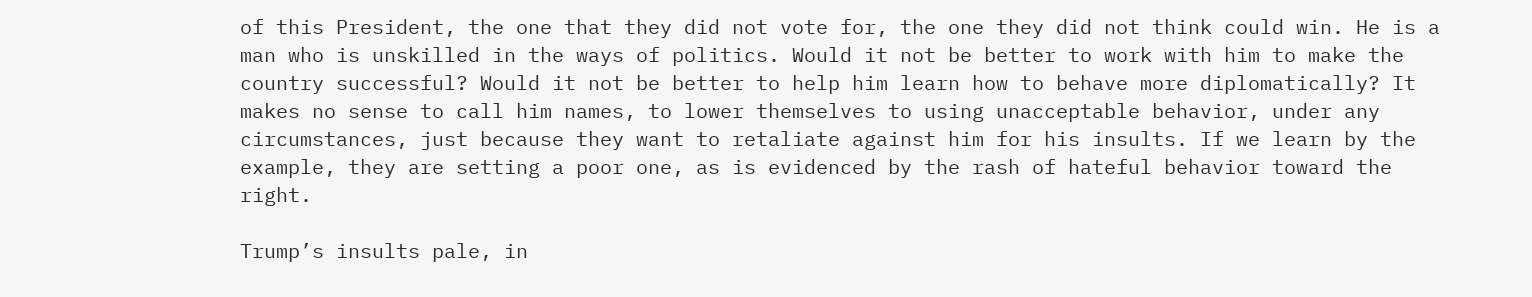of this President, the one that they did not vote for, the one they did not think could win. He is a man who is unskilled in the ways of politics. Would it not be better to work with him to make the country successful? Would it not be better to help him learn how to behave more diplomatically? It makes no sense to call him names, to lower themselves to using unacceptable behavior, under any circumstances, just because they want to retaliate against him for his insults. If we learn by the example, they are setting a poor one, as is evidenced by the rash of hateful behavior toward the right.

Trump’s insults pale, in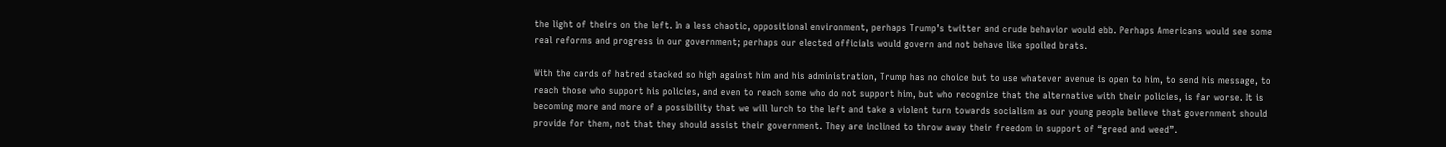the light of theirs on the left. In a less chaotic, oppositional environment, perhaps Trump’s twitter and crude behavior would ebb. Perhaps Americans would see some real reforms and progress in our government; perhaps our elected officials would govern and not behave like spoiled brats.

With the cards of hatred stacked so high against him and his administration, Trump has no choice but to use whatever avenue is open to him, to send his message, to reach those who support his policies, and even to reach some who do not support him, but who recognize that the alternative with their policies, is far worse. It is becoming more and more of a possibility that we will lurch to the left and take a violent turn towards socialism as our young people believe that government should provide for them, not that they should assist their government. They are inclined to throw away their freedom in support of “greed and weed”.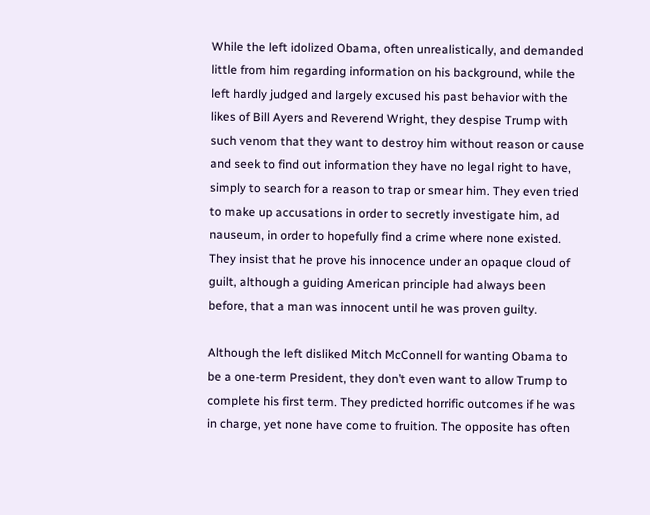While the left idolized Obama, often unrealistically, and demanded little from him regarding information on his background, while the left hardly judged and largely excused his past behavior with the likes of Bill Ayers and Reverend Wright, they despise Trump with such venom that they want to destroy him without reason or cause and seek to find out information they have no legal right to have, simply to search for a reason to trap or smear him. They even tried to make up accusations in order to secretly investigate him, ad nauseum, in order to hopefully find a crime where none existed. They insist that he prove his innocence under an opaque cloud of guilt, although a guiding American principle had always been before, that a man was innocent until he was proven guilty.

Although the left disliked Mitch McConnell for wanting Obama to be a one-term President, they don’t even want to allow Trump to complete his first term. They predicted horrific outcomes if he was in charge, yet none have come to fruition. The opposite has often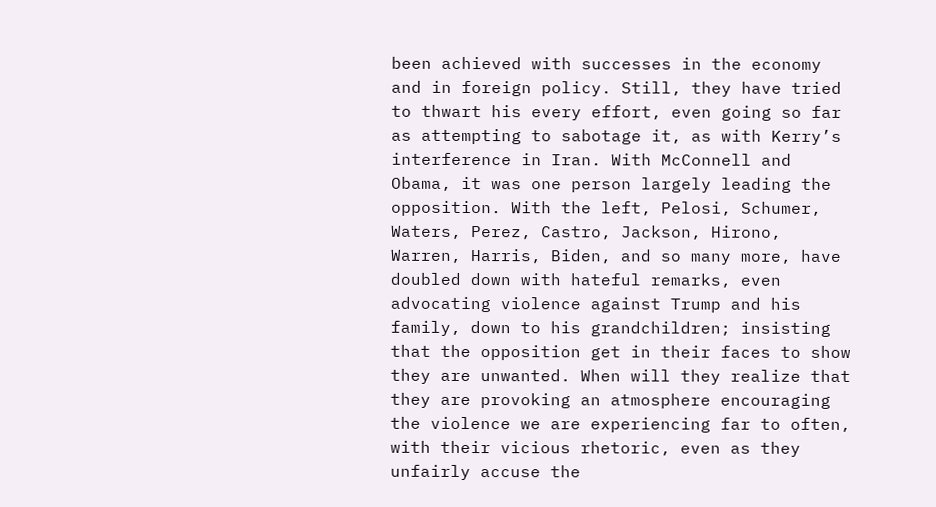been achieved with successes in the economy and in foreign policy. Still, they have tried to thwart his every effort, even going so far as attempting to sabotage it, as with Kerry’s interference in Iran. With McConnell and Obama, it was one person largely leading the opposition. With the left, Pelosi, Schumer, Waters, Perez, Castro, Jackson, Hirono, Warren, Harris, Biden, and so many more, have doubled down with hateful remarks, even advocating violence against Trump and his family, down to his grandchildren; insisting that the opposition get in their faces to show they are unwanted. When will they realize that they are provoking an atmosphere encouraging the violence we are experiencing far to often, with their vicious rhetoric, even as they unfairly accuse the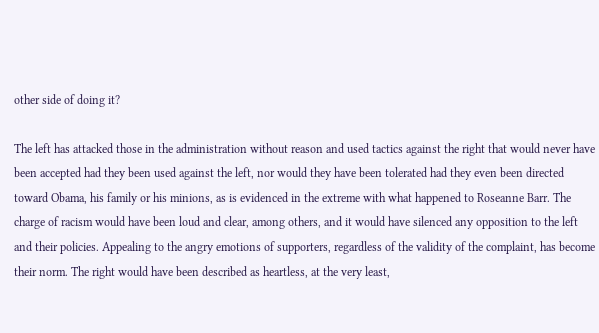other side of doing it?

The left has attacked those in the administration without reason and used tactics against the right that would never have been accepted had they been used against the left, nor would they have been tolerated had they even been directed toward Obama, his family or his minions, as is evidenced in the extreme with what happened to Roseanne Barr. The charge of racism would have been loud and clear, among others, and it would have silenced any opposition to the left and their policies. Appealing to the angry emotions of supporters, regardless of the validity of the complaint, has become their norm. The right would have been described as heartless, at the very least,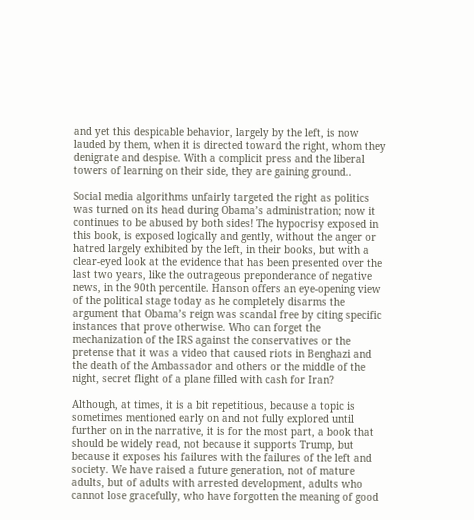and yet this despicable behavior, largely by the left, is now lauded by them, when it is directed toward the right, whom they denigrate and despise. With a complicit press and the liberal towers of learning on their side, they are gaining ground..

Social media algorithms unfairly targeted the right as politics was turned on its head during Obama’s administration; now it continues to be abused by both sides! The hypocrisy exposed in this book, is exposed logically and gently, without the anger or hatred largely exhibited by the left, in their books, but with a clear-eyed look at the evidence that has been presented over the last two years, like the outrageous preponderance of negative news, in the 90th percentile. Hanson offers an eye-opening view of the political stage today as he completely disarms the argument that Obama’s reign was scandal free by citing specific instances that prove otherwise. Who can forget the mechanization of the IRS against the conservatives or the pretense that it was a video that caused riots in Benghazi and the death of the Ambassador and others or the middle of the night, secret flight of a plane filled with cash for Iran?

Although, at times, it is a bit repetitious, because a topic is sometimes mentioned early on and not fully explored until further on in the narrative, it is for the most part, a book that should be widely read, not because it supports Trump, but because it exposes his failures with the failures of the left and society. We have raised a future generation, not of mature adults, but of adults with arrested development, adults who cannot lose gracefully, who have forgotten the meaning of good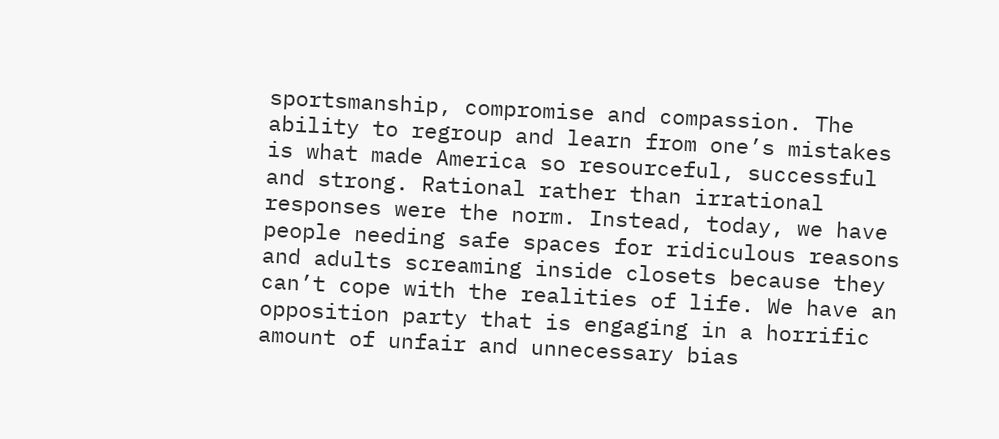sportsmanship, compromise and compassion. The ability to regroup and learn from one’s mistakes is what made America so resourceful, successful and strong. Rational rather than irrational responses were the norm. Instead, today, we have people needing safe spaces for ridiculous reasons and adults screaming inside closets because they can’t cope with the realities of life. We have an opposition party that is engaging in a horrific amount of unfair and unnecessary bias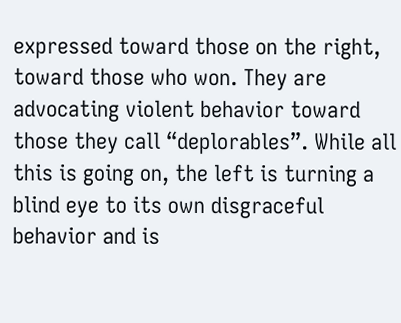expressed toward those on the right, toward those who won. They are advocating violent behavior toward those they call “deplorables”. While all this is going on, the left is turning a blind eye to its own disgraceful behavior and is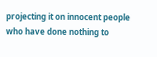projecting it on innocent people who have done nothing to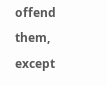offend them, except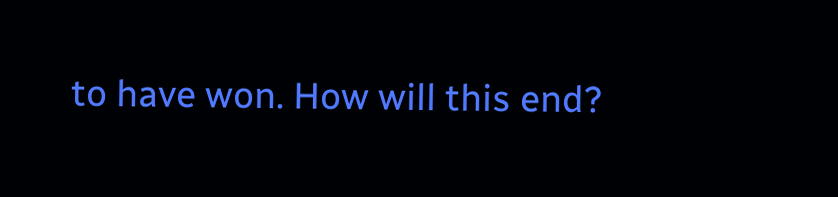to have won. How will this end?